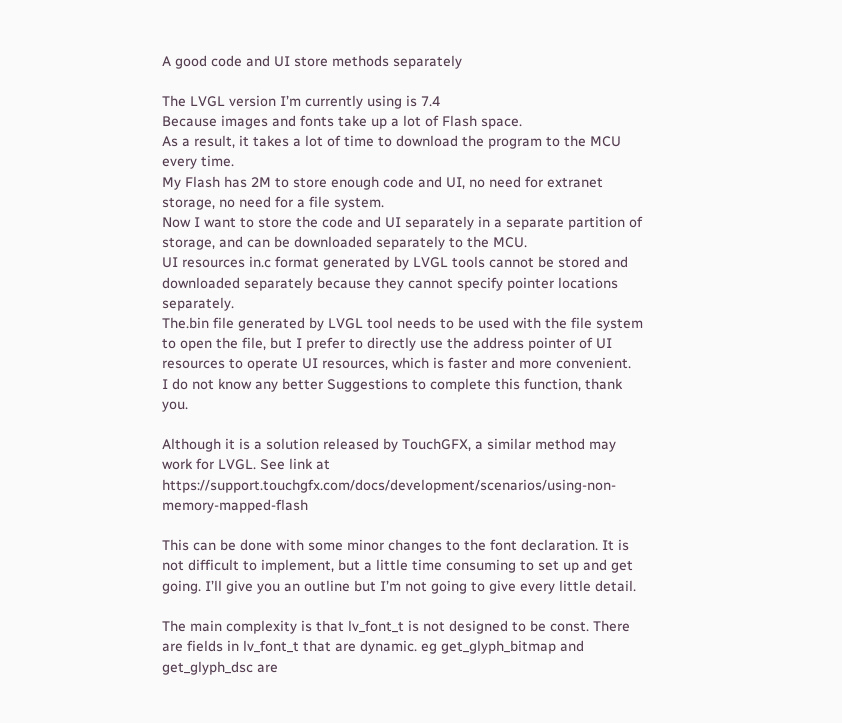A good code and UI store methods separately

The LVGL version I’m currently using is 7.4
Because images and fonts take up a lot of Flash space.
As a result, it takes a lot of time to download the program to the MCU every time.
My Flash has 2M to store enough code and UI, no need for extranet storage, no need for a file system.
Now I want to store the code and UI separately in a separate partition of storage, and can be downloaded separately to the MCU.
UI resources in.c format generated by LVGL tools cannot be stored and downloaded separately because they cannot specify pointer locations separately.
The.bin file generated by LVGL tool needs to be used with the file system to open the file, but I prefer to directly use the address pointer of UI resources to operate UI resources, which is faster and more convenient.
I do not know any better Suggestions to complete this function, thank you.

Although it is a solution released by TouchGFX, a similar method may work for LVGL. See link at https://support.touchgfx.com/docs/development/scenarios/using-non-memory-mapped-flash

This can be done with some minor changes to the font declaration. It is not difficult to implement, but a little time consuming to set up and get going. I’ll give you an outline but I’m not going to give every little detail.

The main complexity is that lv_font_t is not designed to be const. There are fields in lv_font_t that are dynamic. eg get_glyph_bitmap and get_glyph_dsc are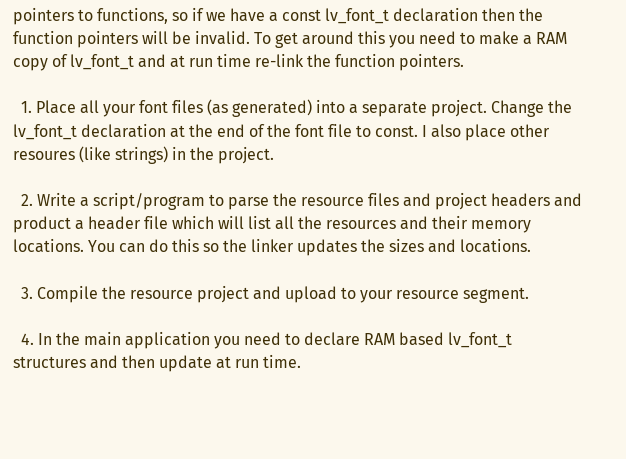pointers to functions, so if we have a const lv_font_t declaration then the function pointers will be invalid. To get around this you need to make a RAM copy of lv_font_t and at run time re-link the function pointers.

  1. Place all your font files (as generated) into a separate project. Change the lv_font_t declaration at the end of the font file to const. I also place other resoures (like strings) in the project.

  2. Write a script/program to parse the resource files and project headers and product a header file which will list all the resources and their memory locations. You can do this so the linker updates the sizes and locations.

  3. Compile the resource project and upload to your resource segment.

  4. In the main application you need to declare RAM based lv_font_t structures and then update at run time.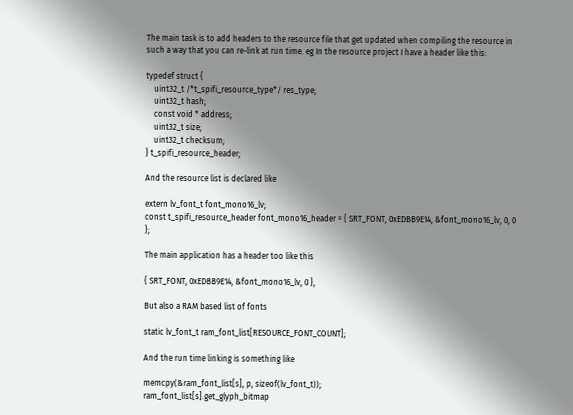The main task is to add headers to the resource file that get updated when compiling the resource in such a way that you can re-link at run time. eg In the resource project I have a header like this:

typedef struct {
    uint32_t /*t_spifi_resource_type*/ res_type;
    uint32_t hash;
    const void * address;
    uint32_t size;
    uint32_t checksum;
} t_spifi_resource_header;

And the resource list is declared like

extern lv_font_t font_mono16_lv;
const t_spifi_resource_header font_mono16_header = { SRT_FONT, 0xEDBB9E14, &font_mono16_lv, 0, 0 };

The main application has a header too like this

{ SRT_FONT, 0xEDBB9E14, &font_mono16_lv, 0 },

But also a RAM based list of fonts

static lv_font_t ram_font_list[RESOURCE_FONT_COUNT];

And the run time linking is something like

memcpy(&ram_font_list[s], p, sizeof(lv_font_t));
ram_font_list[s].get_glyph_bitmap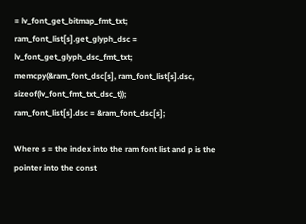= lv_font_get_bitmap_fmt_txt;
ram_font_list[s].get_glyph_dsc = lv_font_get_glyph_dsc_fmt_txt;
memcpy(&ram_font_dsc[s], ram_font_list[s].dsc, sizeof(lv_font_fmt_txt_dsc_t));
ram_font_list[s].dsc = &ram_font_dsc[s];

Where s = the index into the ram font list and p is the pointer into the const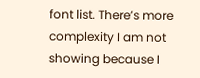font list. There’s more complexity I am not showing because I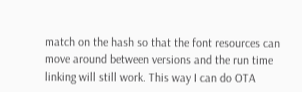match on the hash so that the font resources can move around between versions and the run time linking will still work. This way I can do OTA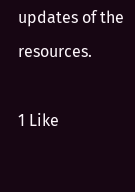updates of the resources.

1 Like